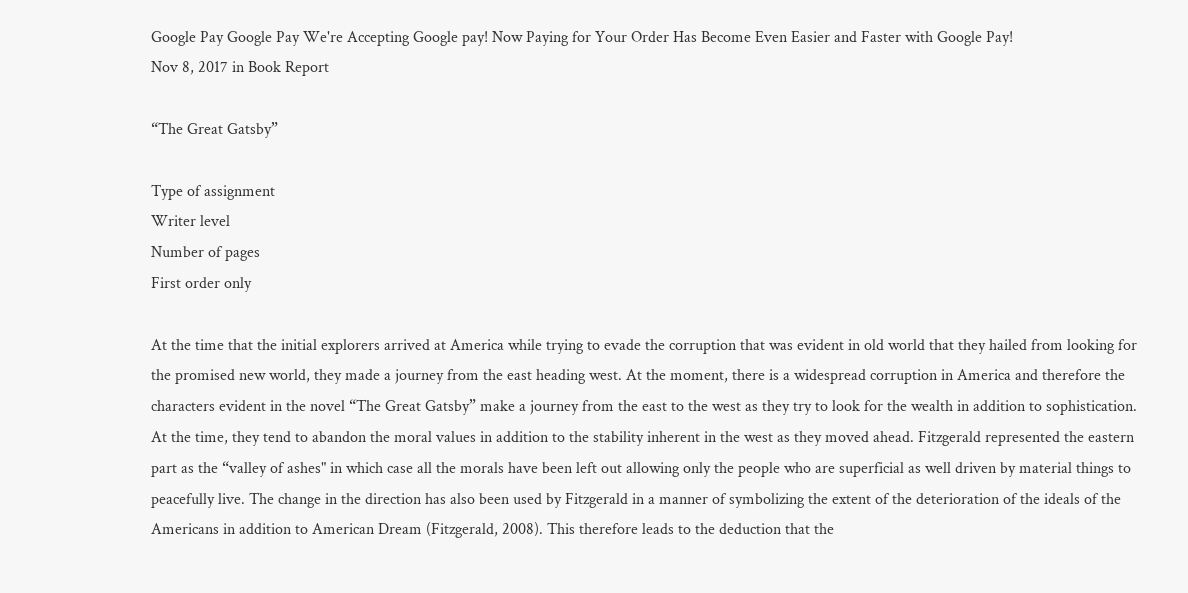Google Pay Google Pay We're Accepting Google pay! Now Paying for Your Order Has Become Even Easier and Faster with Google Pay!
Nov 8, 2017 in Book Report

“The Great Gatsby”

Type of assignment
Writer level
Number of pages
First order only

At the time that the initial explorers arrived at America while trying to evade the corruption that was evident in old world that they hailed from looking for the promised new world, they made a journey from the east heading west. At the moment, there is a widespread corruption in America and therefore the characters evident in the novel “The Great Gatsby” make a journey from the east to the west as they try to look for the wealth in addition to sophistication. At the time, they tend to abandon the moral values in addition to the stability inherent in the west as they moved ahead. Fitzgerald represented the eastern part as the “valley of ashes" in which case all the morals have been left out allowing only the people who are superficial as well driven by material things to peacefully live. The change in the direction has also been used by Fitzgerald in a manner of symbolizing the extent of the deterioration of the ideals of the Americans in addition to American Dream (Fitzgerald, 2008). This therefore leads to the deduction that the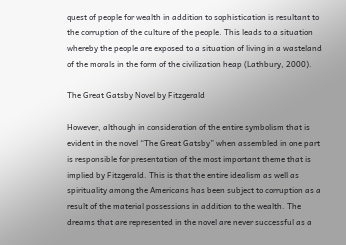quest of people for wealth in addition to sophistication is resultant to the corruption of the culture of the people. This leads to a situation whereby the people are exposed to a situation of living in a wasteland of the morals in the form of the civilization heap (Lathbury, 2000).

The Great Gatsby Novel by Fitzgerald

However, although in consideration of the entire symbolism that is evident in the novel “The Great Gatsby” when assembled in one part is responsible for presentation of the most important theme that is implied by Fitzgerald. This is that the entire idealism as well as spirituality among the Americans has been subject to corruption as a result of the material possessions in addition to the wealth. The dreams that are represented in the novel are never successful as a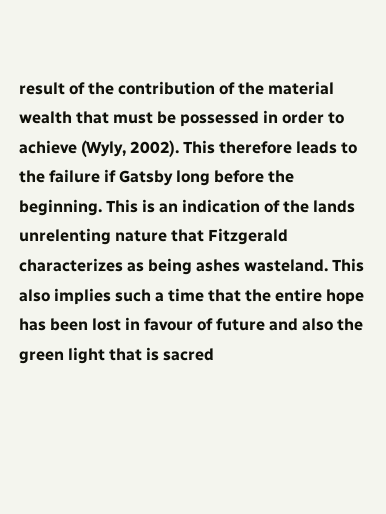result of the contribution of the material wealth that must be possessed in order to achieve (Wyly, 2002). This therefore leads to the failure if Gatsby long before the beginning. This is an indication of the lands unrelenting nature that Fitzgerald characterizes as being ashes wasteland. This also implies such a time that the entire hope has been lost in favour of future and also the green light that is sacred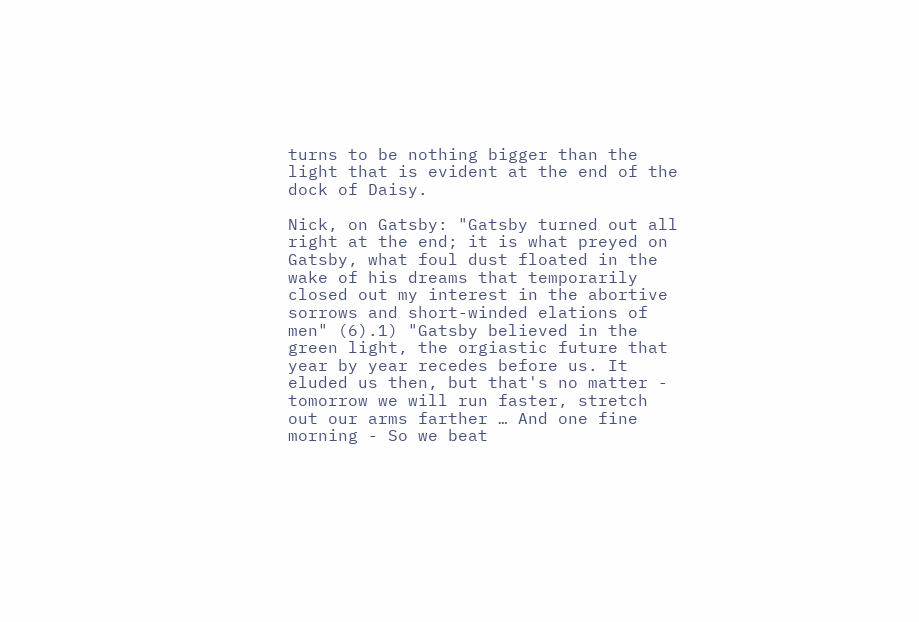turns to be nothing bigger than the light that is evident at the end of the dock of Daisy.

Nick, on Gatsby: "Gatsby turned out all right at the end; it is what preyed on Gatsby, what foul dust floated in the wake of his dreams that temporarily closed out my interest in the abortive sorrows and short-winded elations of men" (6).1) "Gatsby believed in the green light, the orgiastic future that year by year recedes before us. It eluded us then, but that's no matter - tomorrow we will run faster, stretch out our arms farther … And one fine morning - So we beat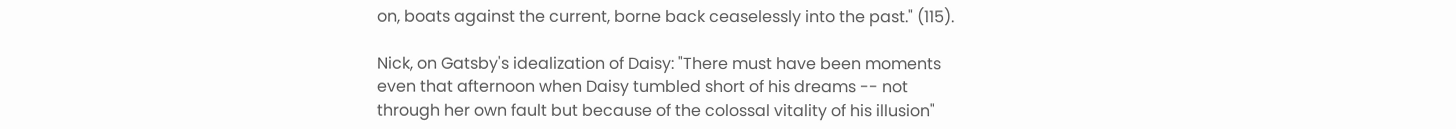on, boats against the current, borne back ceaselessly into the past." (115).

Nick, on Gatsby's idealization of Daisy: "There must have been moments even that afternoon when Daisy tumbled short of his dreams -- not through her own fault but because of the colossal vitality of his illusion"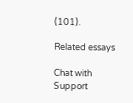(101).

Related essays

Chat with Support